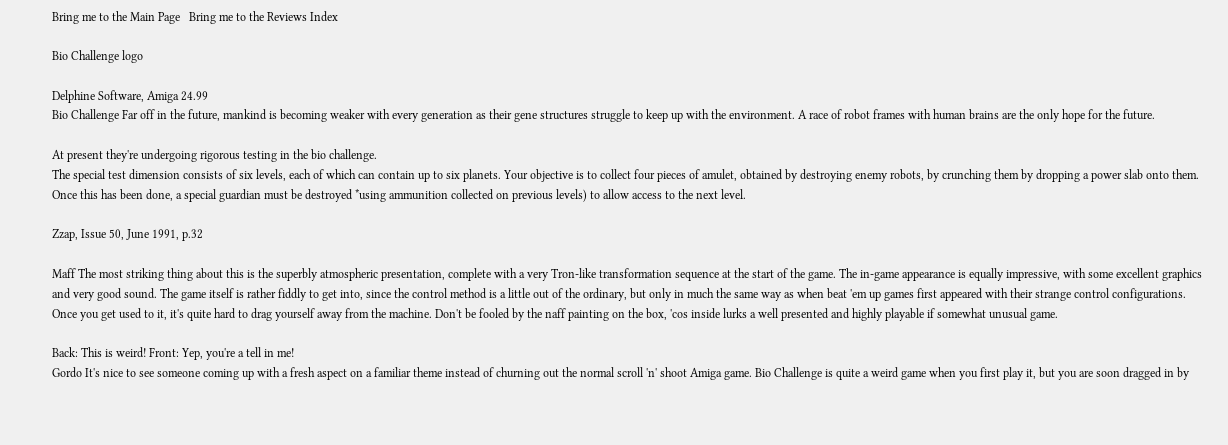Bring me to the Main Page   Bring me to the Reviews Index

Bio Challenge logo

Delphine Software, Amiga 24.99
Bio Challenge Far off in the future, mankind is becoming weaker with every generation as their gene structures struggle to keep up with the environment. A race of robot frames with human brains are the only hope for the future.

At present they're undergoing rigorous testing in the bio challenge.
The special test dimension consists of six levels, each of which can contain up to six planets. Your objective is to collect four pieces of amulet, obtained by destroying enemy robots, by crunching them by dropping a power slab onto them. Once this has been done, a special guardian must be destroyed *using ammunition collected on previous levels) to allow access to the next level.

Zzap, Issue 50, June 1991, p.32

Maff The most striking thing about this is the superbly atmospheric presentation, complete with a very Tron-like transformation sequence at the start of the game. The in-game appearance is equally impressive, with some excellent graphics and very good sound. The game itself is rather fiddly to get into, since the control method is a little out of the ordinary, but only in much the same way as when beat 'em up games first appeared with their strange control configurations. Once you get used to it, it's quite hard to drag yourself away from the machine. Don't be fooled by the naff painting on the box, 'cos inside lurks a well presented and highly playable if somewhat unusual game.

Back: This is weird! Front: Yep, you're a tell in me!
Gordo It's nice to see someone coming up with a fresh aspect on a familiar theme instead of churning out the normal scroll 'n' shoot Amiga game. Bio Challenge is quite a weird game when you first play it, but you are soon dragged in by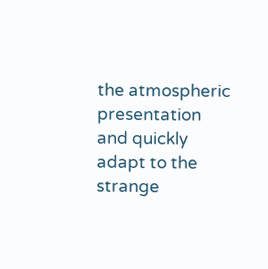the atmospheric presentation and quickly adapt to the strange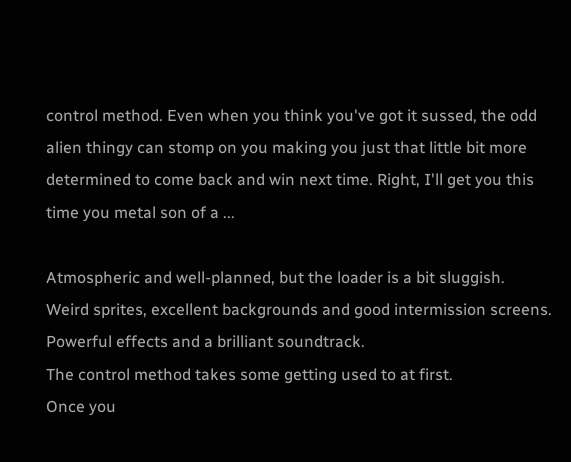control method. Even when you think you've got it sussed, the odd alien thingy can stomp on you making you just that little bit more determined to come back and win next time. Right, I'll get you this time you metal son of a ...

Atmospheric and well-planned, but the loader is a bit sluggish.
Weird sprites, excellent backgrounds and good intermission screens.
Powerful effects and a brilliant soundtrack.
The control method takes some getting used to at first.
Once you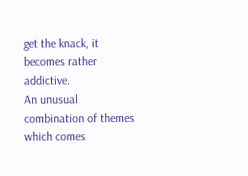get the knack, it becomes rather addictive.
An unusual combination of themes which comes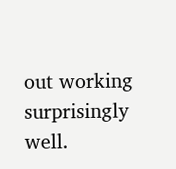out working surprisingly well.